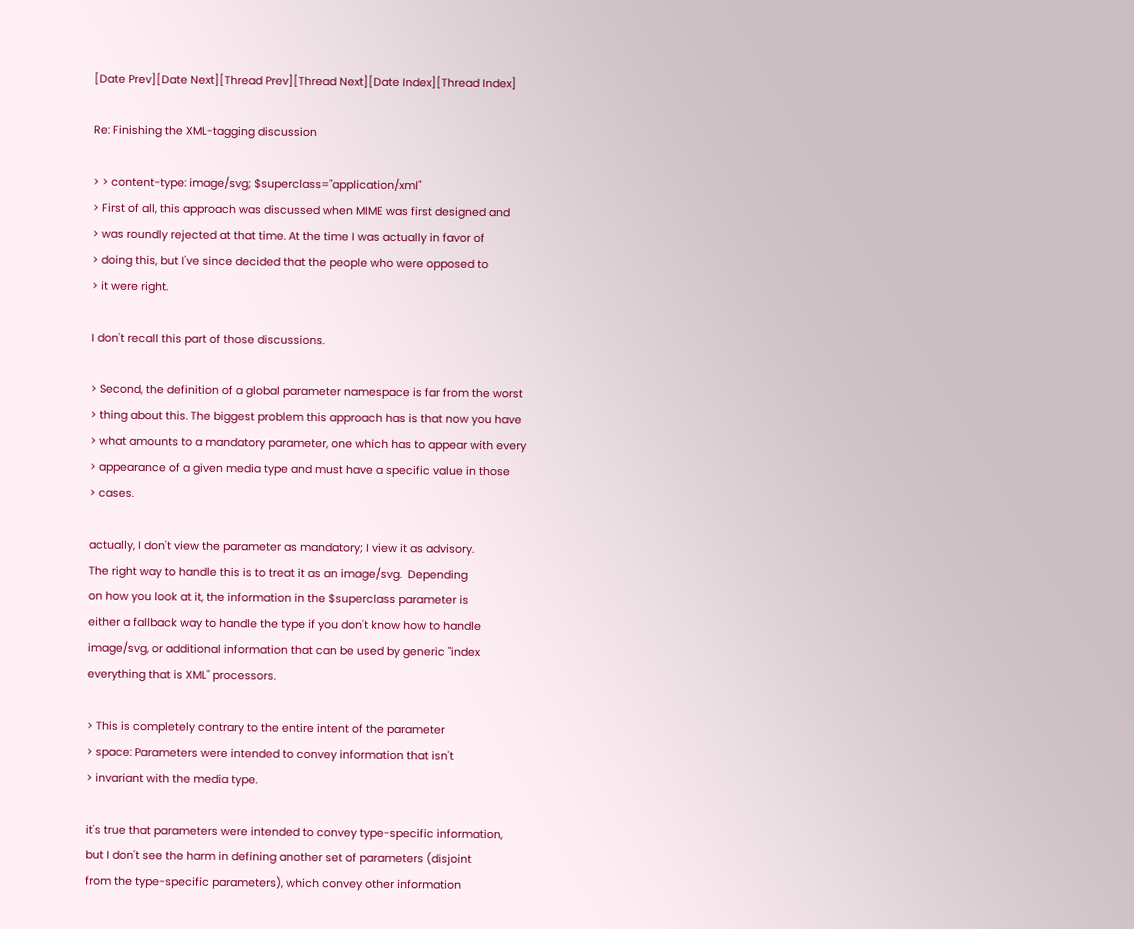[Date Prev][Date Next][Thread Prev][Thread Next][Date Index][Thread Index]

Re: Finishing the XML-tagging discussion

> > content-type: image/svg; $superclass="application/xml"
> First of all, this approach was discussed when MIME was first designed and
> was roundly rejected at that time. At the time I was actually in favor of
> doing this, but I've since decided that the people who were opposed to
> it were right.

I don't recall this part of those discussions.

> Second, the definition of a global parameter namespace is far from the worst
> thing about this. The biggest problem this approach has is that now you have
> what amounts to a mandatory parameter, one which has to appear with every
> appearance of a given media type and must have a specific value in those
> cases.

actually, I don't view the parameter as mandatory; I view it as advisory.
The right way to handle this is to treat it as an image/svg.  Depending
on how you look at it, the information in the $superclass parameter is
either a fallback way to handle the type if you don't know how to handle
image/svg, or additional information that can be used by generic "index
everything that is XML" processors.

> This is completely contrary to the entire intent of the parameter
> space: Parameters were intended to convey information that isn't
> invariant with the media type.

it's true that parameters were intended to convey type-specific information,
but I don't see the harm in defining another set of parameters (disjoint
from the type-specific parameters), which convey other information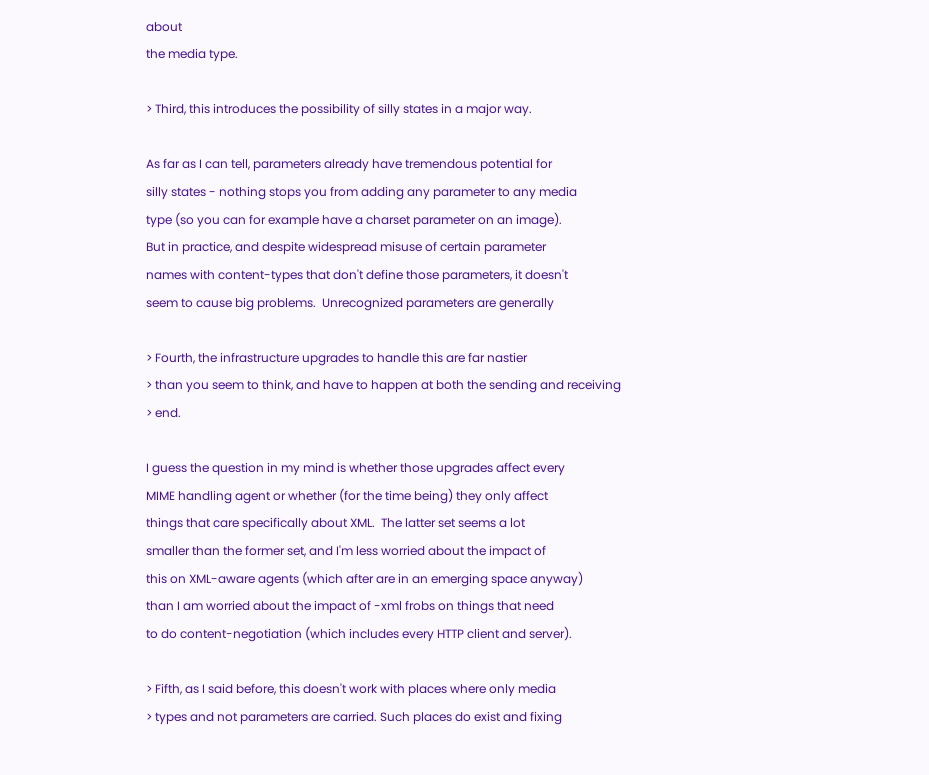about
the media type.

> Third, this introduces the possibility of silly states in a major way.

As far as I can tell, parameters already have tremendous potential for
silly states - nothing stops you from adding any parameter to any media
type (so you can for example have a charset parameter on an image).
But in practice, and despite widespread misuse of certain parameter
names with content-types that don't define those parameters, it doesn't
seem to cause big problems.  Unrecognized parameters are generally

> Fourth, the infrastructure upgrades to handle this are far nastier
> than you seem to think, and have to happen at both the sending and receiving
> end.

I guess the question in my mind is whether those upgrades affect every
MIME handling agent or whether (for the time being) they only affect
things that care specifically about XML.  The latter set seems a lot
smaller than the former set, and I'm less worried about the impact of
this on XML-aware agents (which after are in an emerging space anyway)
than I am worried about the impact of -xml frobs on things that need
to do content-negotiation (which includes every HTTP client and server).

> Fifth, as I said before, this doesn't work with places where only media
> types and not parameters are carried. Such places do exist and fixing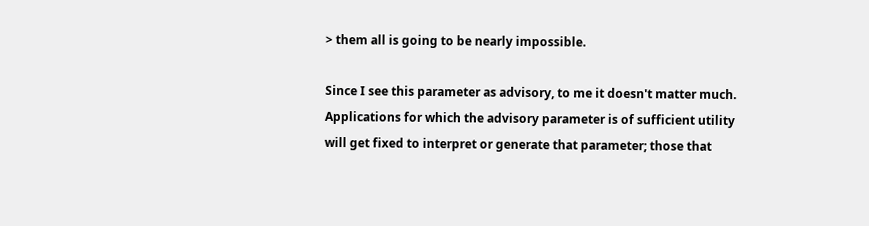> them all is going to be nearly impossible.

Since I see this parameter as advisory, to me it doesn't matter much.
Applications for which the advisory parameter is of sufficient utility
will get fixed to interpret or generate that parameter; those that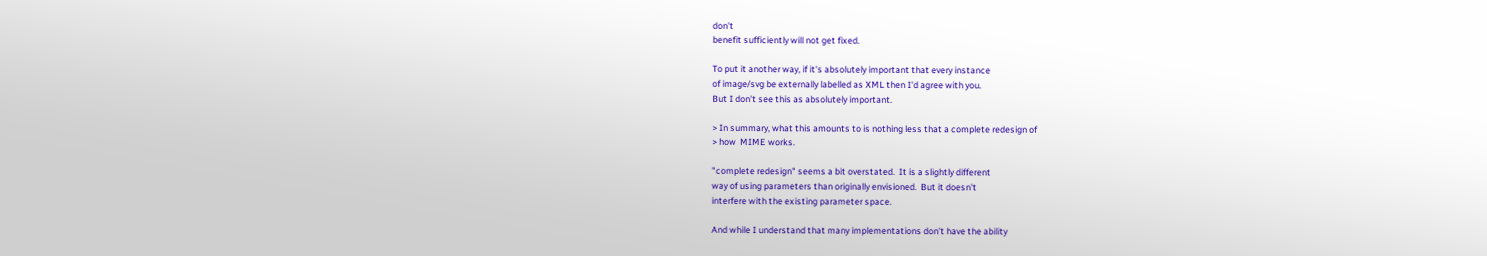don't
benefit sufficiently will not get fixed.

To put it another way, if it's absolutely important that every instance
of image/svg be externally labelled as XML then I'd agree with you.
But I don't see this as absolutely important.

> In summary, what this amounts to is nothing less that a complete redesign of
> how  MIME works.

"complete redesign" seems a bit overstated.  It is a slightly different
way of using parameters than originally envisioned.  But it doesn't
interfere with the existing parameter space.

And while I understand that many implementations don't have the ability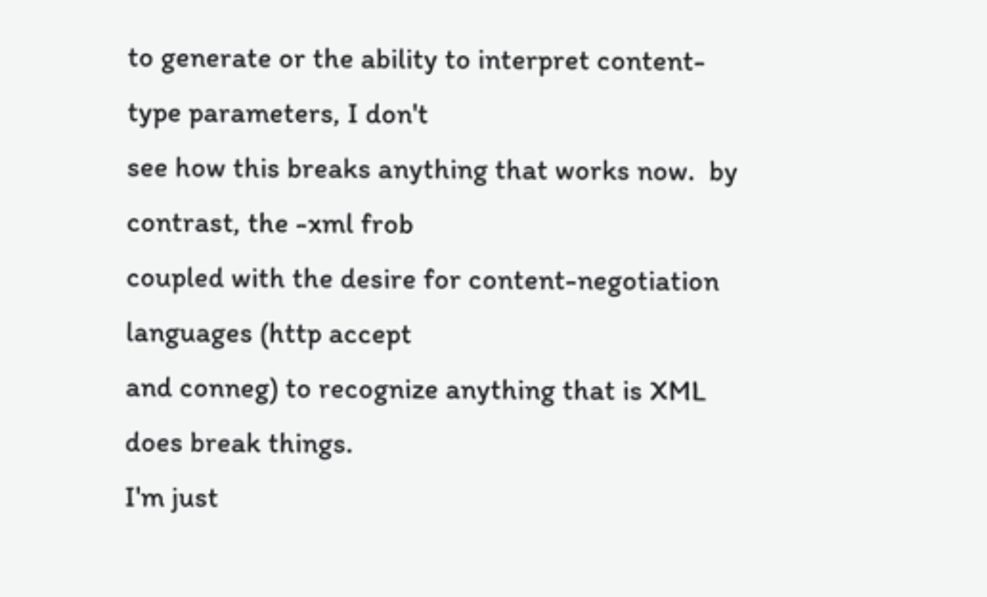to generate or the ability to interpret content-type parameters, I don't
see how this breaks anything that works now.  by contrast, the -xml frob
coupled with the desire for content-negotiation languages (http accept
and conneg) to recognize anything that is XML does break things.
I'm just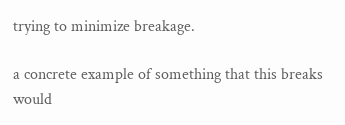trying to minimize breakage.

a concrete example of something that this breaks would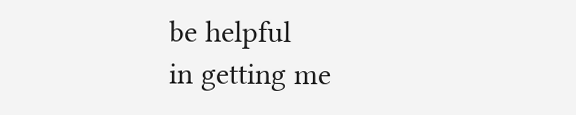be helpful
in getting me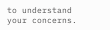to understand your concerns.